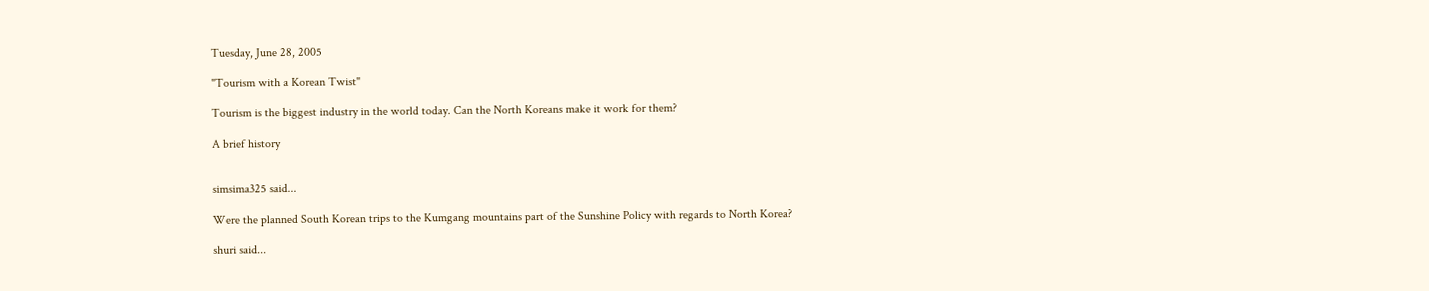Tuesday, June 28, 2005

"Tourism with a Korean Twist"

Tourism is the biggest industry in the world today. Can the North Koreans make it work for them?

A brief history


simsima325 said...

Were the planned South Korean trips to the Kumgang mountains part of the Sunshine Policy with regards to North Korea?

shuri said...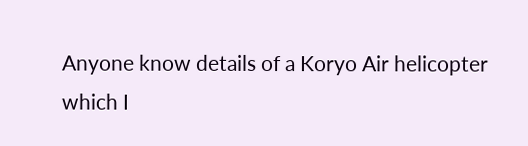Anyone know details of a Koryo Air helicopter which I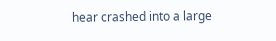hear crashed into a large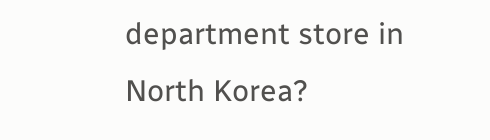department store in North Korea?